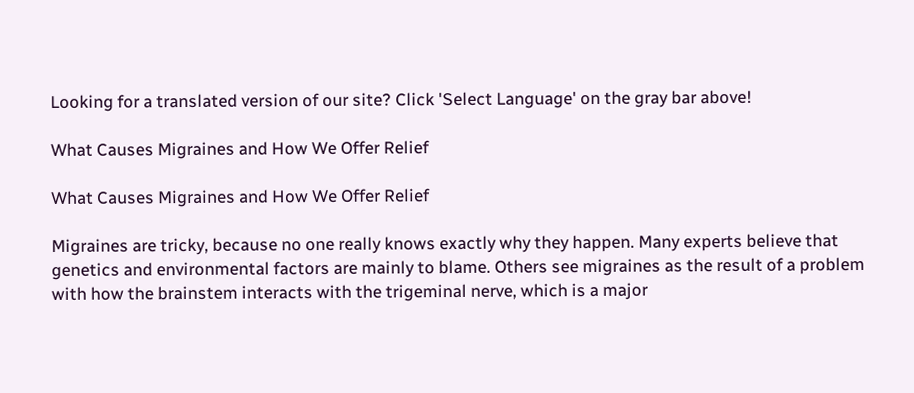Looking for a translated version of our site? Click 'Select Language' on the gray bar above!

What Causes Migraines and How We Offer Relief

What Causes Migraines and How We Offer Relief

Migraines are tricky, because no one really knows exactly why they happen. Many experts believe that genetics and environmental factors are mainly to blame. Others see migraines as the result of a problem with how the brainstem interacts with the trigeminal nerve, which is a major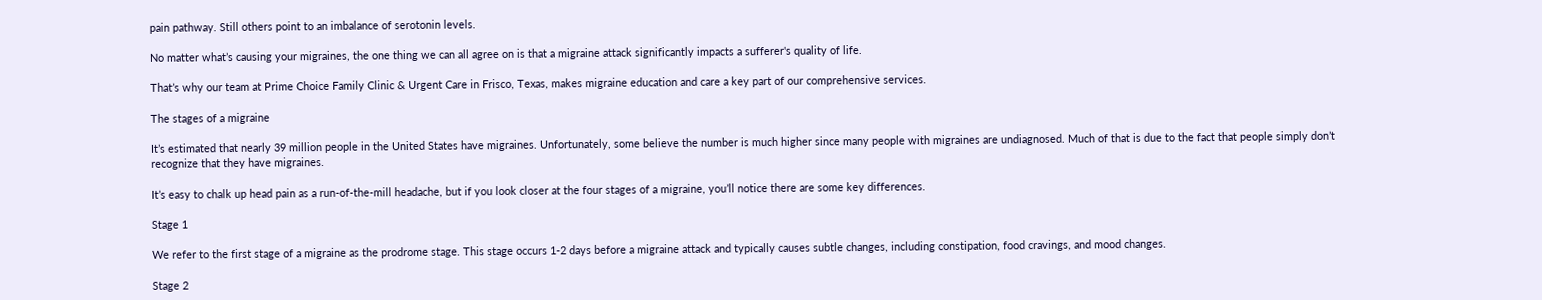pain pathway. Still others point to an imbalance of serotonin levels.

No matter what’s causing your migraines, the one thing we can all agree on is that a migraine attack significantly impacts a sufferer's quality of life.

That’s why our team at Prime Choice Family Clinic & Urgent Care in Frisco, Texas, makes migraine education and care a key part of our comprehensive services.

The stages of a migraine

It’s estimated that nearly 39 million people in the United States have migraines. Unfortunately, some believe the number is much higher since many people with migraines are undiagnosed. Much of that is due to the fact that people simply don’t recognize that they have migraines.

It’s easy to chalk up head pain as a run-of-the-mill headache, but if you look closer at the four stages of a migraine, you’ll notice there are some key differences.

Stage 1

We refer to the first stage of a migraine as the prodrome stage. This stage occurs 1-2 days before a migraine attack and typically causes subtle changes, including constipation, food cravings, and mood changes.

Stage 2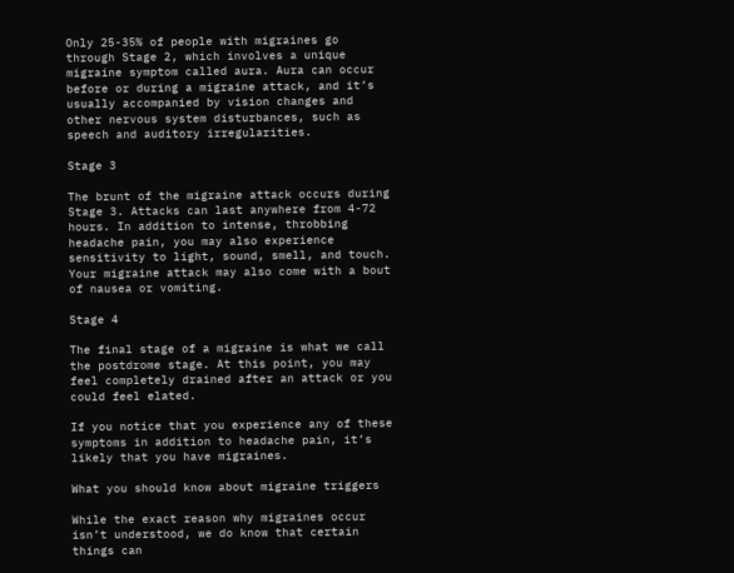Only 25-35% of people with migraines go through Stage 2, which involves a unique migraine symptom called aura. Aura can occur before or during a migraine attack, and it’s usually accompanied by vision changes and other nervous system disturbances, such as speech and auditory irregularities.

Stage 3

The brunt of the migraine attack occurs during Stage 3. Attacks can last anywhere from 4-72 hours. In addition to intense, throbbing headache pain, you may also experience sensitivity to light, sound, smell, and touch. Your migraine attack may also come with a bout of nausea or vomiting.

Stage 4

The final stage of a migraine is what we call the postdrome stage. At this point, you may feel completely drained after an attack or you could feel elated.

If you notice that you experience any of these symptoms in addition to headache pain, it’s likely that you have migraines.

What you should know about migraine triggers

While the exact reason why migraines occur isn’t understood, we do know that certain things can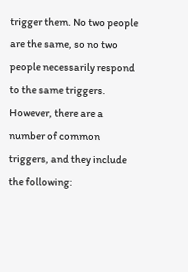trigger them. No two people are the same, so no two people necessarily respond to the same triggers. However, there are a number of common triggers, and they include the following: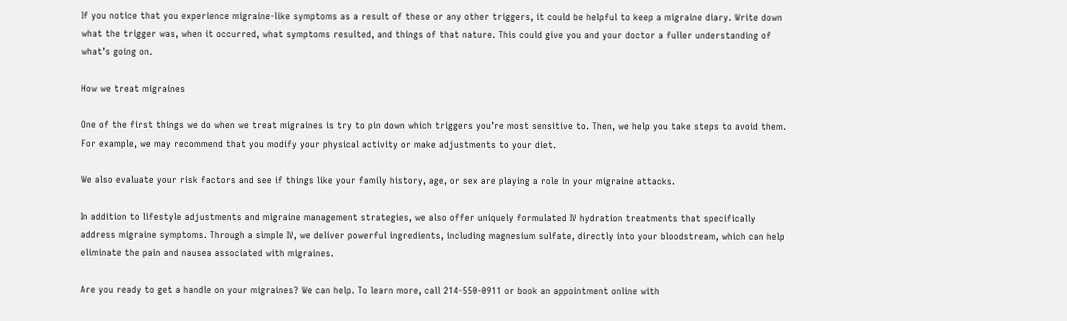If you notice that you experience migraine-like symptoms as a result of these or any other triggers, it could be helpful to keep a migraine diary. Write down what the trigger was, when it occurred, what symptoms resulted, and things of that nature. This could give you and your doctor a fuller understanding of what’s going on.

How we treat migraines

One of the first things we do when we treat migraines is try to pin down which triggers you’re most sensitive to. Then, we help you take steps to avoid them. For example, we may recommend that you modify your physical activity or make adjustments to your diet.

We also evaluate your risk factors and see if things like your family history, age, or sex are playing a role in your migraine attacks.

In addition to lifestyle adjustments and migraine management strategies, we also offer uniquely formulated IV hydration treatments that specifically address migraine symptoms. Through a simple IV, we deliver powerful ingredients, including magnesium sulfate, directly into your bloodstream, which can help eliminate the pain and nausea associated with migraines.

Are you ready to get a handle on your migraines? We can help. To learn more, call 214-550-0911 or book an appointment online with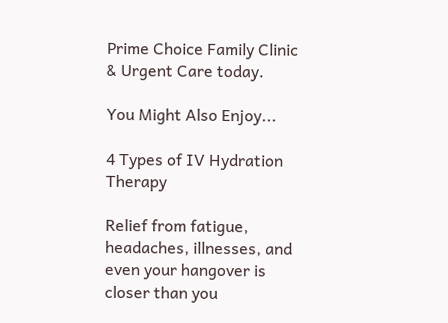Prime Choice Family Clinic & Urgent Care today.

You Might Also Enjoy...

4 Types of IV Hydration Therapy

Relief from fatigue, headaches, illnesses, and even your hangover is closer than you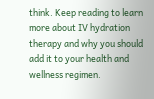think. Keep reading to learn more about IV hydration therapy and why you should add it to your health and wellness regimen.